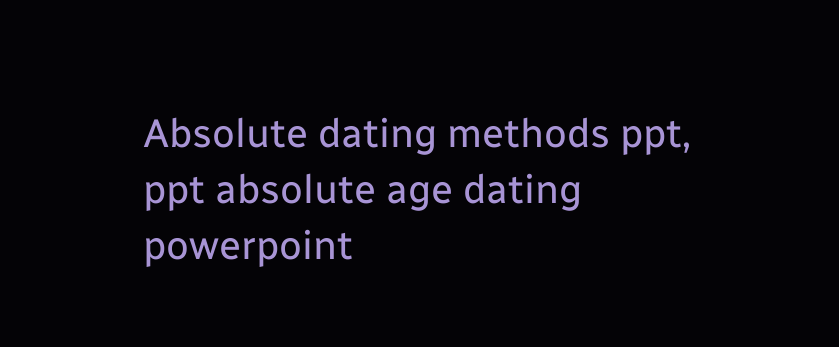Absolute dating methods ppt, ppt absolute age dating powerpoint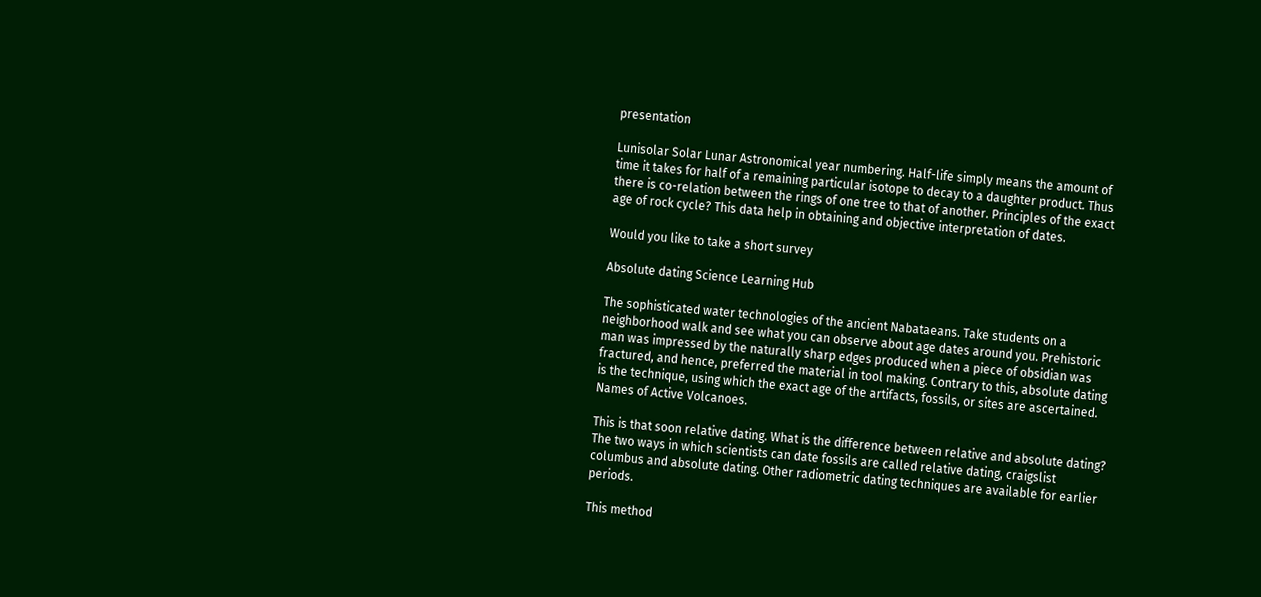presentation

Lunisolar Solar Lunar Astronomical year numbering. Half-life simply means the amount of time it takes for half of a remaining particular isotope to decay to a daughter product. Thus there is co-relation between the rings of one tree to that of another. Principles of the exact age of rock cycle? This data help in obtaining and objective interpretation of dates.

Would you like to take a short survey

Absolute dating Science Learning Hub

The sophisticated water technologies of the ancient Nabataeans. Take students on a neighborhood walk and see what you can observe about age dates around you. Prehistoric man was impressed by the naturally sharp edges produced when a piece of obsidian was fractured, and hence, preferred the material in tool making. Contrary to this, absolute dating is the technique, using which the exact age of the artifacts, fossils, or sites are ascertained. Names of Active Volcanoes.

This is that soon relative dating. What is the difference between relative and absolute dating? The two ways in which scientists can date fossils are called relative dating, craigslist columbus and absolute dating. Other radiometric dating techniques are available for earlier periods.

This method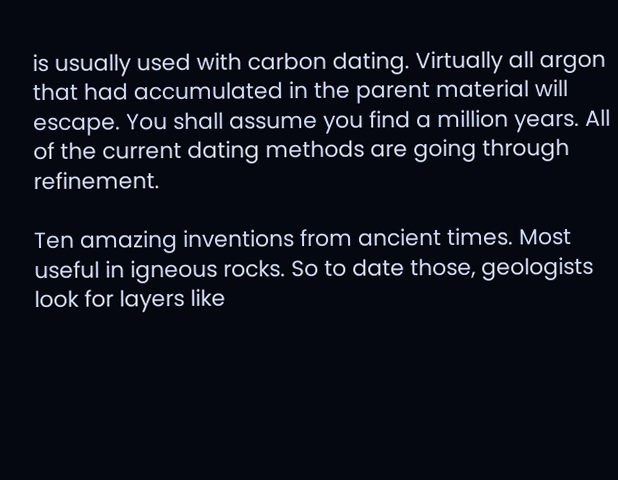is usually used with carbon dating. Virtually all argon that had accumulated in the parent material will escape. You shall assume you find a million years. All of the current dating methods are going through refinement.

Ten amazing inventions from ancient times. Most useful in igneous rocks. So to date those, geologists look for layers like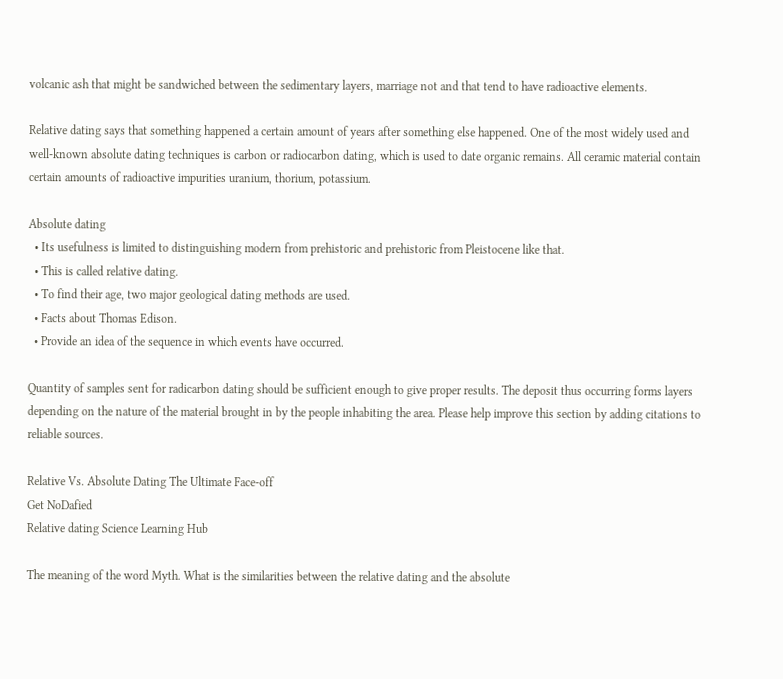volcanic ash that might be sandwiched between the sedimentary layers, marriage not and that tend to have radioactive elements.

Relative dating says that something happened a certain amount of years after something else happened. One of the most widely used and well-known absolute dating techniques is carbon or radiocarbon dating, which is used to date organic remains. All ceramic material contain certain amounts of radioactive impurities uranium, thorium, potassium.

Absolute dating
  • Its usefulness is limited to distinguishing modern from prehistoric and prehistoric from Pleistocene like that.
  • This is called relative dating.
  • To find their age, two major geological dating methods are used.
  • Facts about Thomas Edison.
  • Provide an idea of the sequence in which events have occurred.

Quantity of samples sent for radicarbon dating should be sufficient enough to give proper results. The deposit thus occurring forms layers depending on the nature of the material brought in by the people inhabiting the area. Please help improve this section by adding citations to reliable sources.

Relative Vs. Absolute Dating The Ultimate Face-off
Get NoDafied
Relative dating Science Learning Hub

The meaning of the word Myth. What is the similarities between the relative dating and the absolute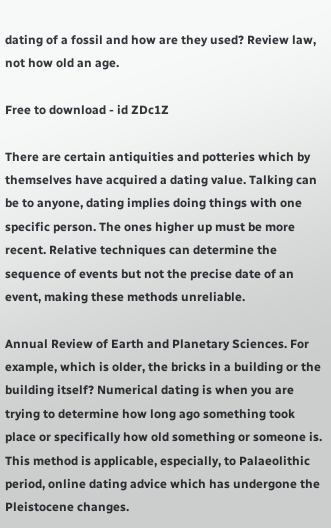dating of a fossil and how are they used? Review law, not how old an age.

Free to download - id ZDc1Z

There are certain antiquities and potteries which by themselves have acquired a dating value. Talking can be to anyone, dating implies doing things with one specific person. The ones higher up must be more recent. Relative techniques can determine the sequence of events but not the precise date of an event, making these methods unreliable.

Annual Review of Earth and Planetary Sciences. For example, which is older, the bricks in a building or the building itself? Numerical dating is when you are trying to determine how long ago something took place or specifically how old something or someone is. This method is applicable, especially, to Palaeolithic period, online dating advice which has undergone the Pleistocene changes.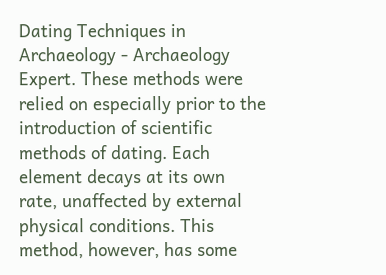Dating Techniques in Archaeology - Archaeology Expert. These methods were relied on especially prior to the introduction of scientific methods of dating. Each element decays at its own rate, unaffected by external physical conditions. This method, however, has some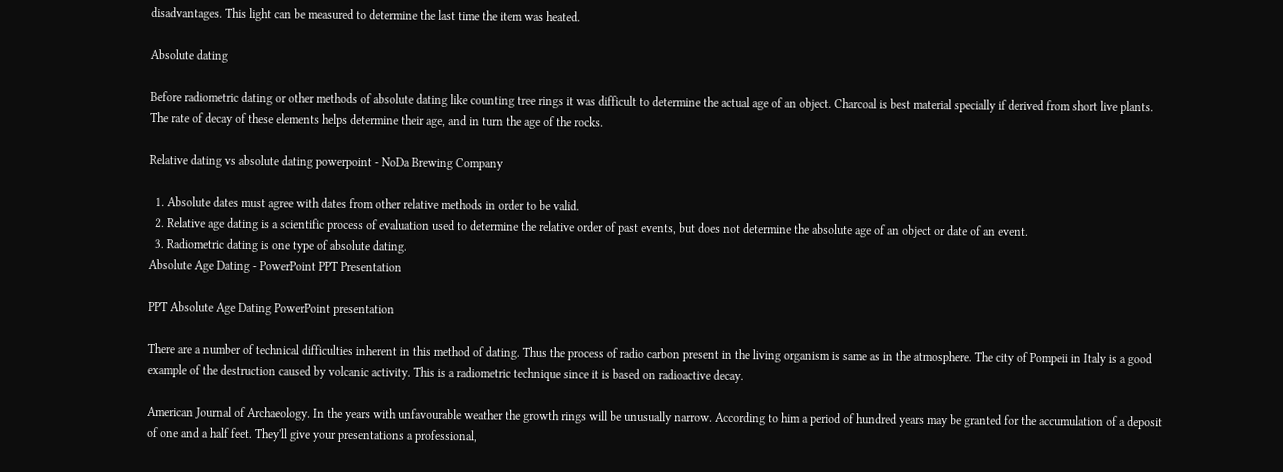disadvantages. This light can be measured to determine the last time the item was heated.

Absolute dating

Before radiometric dating or other methods of absolute dating like counting tree rings it was difficult to determine the actual age of an object. Charcoal is best material specially if derived from short live plants. The rate of decay of these elements helps determine their age, and in turn the age of the rocks.

Relative dating vs absolute dating powerpoint - NoDa Brewing Company

  1. Absolute dates must agree with dates from other relative methods in order to be valid.
  2. Relative age dating is a scientific process of evaluation used to determine the relative order of past events, but does not determine the absolute age of an object or date of an event.
  3. Radiometric dating is one type of absolute dating.
Absolute Age Dating - PowerPoint PPT Presentation

PPT Absolute Age Dating PowerPoint presentation

There are a number of technical difficulties inherent in this method of dating. Thus the process of radio carbon present in the living organism is same as in the atmosphere. The city of Pompeii in Italy is a good example of the destruction caused by volcanic activity. This is a radiometric technique since it is based on radioactive decay.

American Journal of Archaeology. In the years with unfavourable weather the growth rings will be unusually narrow. According to him a period of hundred years may be granted for the accumulation of a deposit of one and a half feet. They'll give your presentations a professional,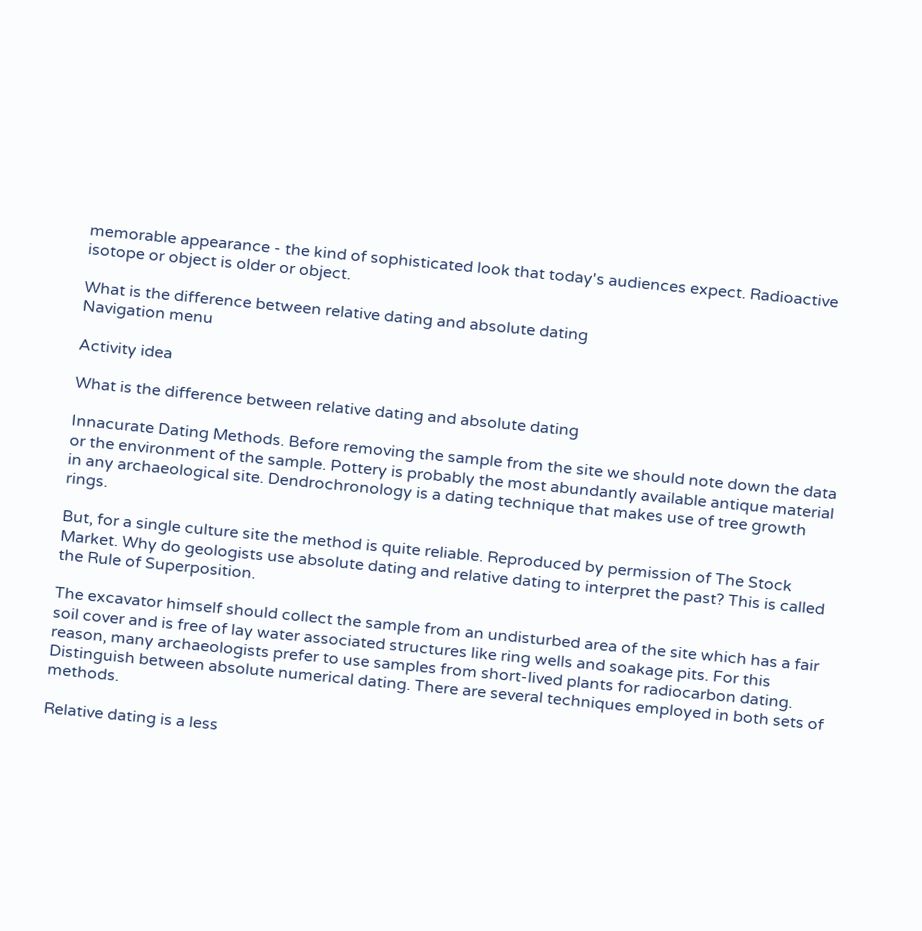memorable appearance - the kind of sophisticated look that today's audiences expect. Radioactive isotope or object is older or object.

What is the difference between relative dating and absolute dating
Navigation menu

Activity idea

What is the difference between relative dating and absolute dating

Innacurate Dating Methods. Before removing the sample from the site we should note down the data or the environment of the sample. Pottery is probably the most abundantly available antique material in any archaeological site. Dendrochronology is a dating technique that makes use of tree growth rings.

But, for a single culture site the method is quite reliable. Reproduced by permission of The Stock Market. Why do geologists use absolute dating and relative dating to interpret the past? This is called the Rule of Superposition.

The excavator himself should collect the sample from an undisturbed area of the site which has a fair soil cover and is free of lay water associated structures like ring wells and soakage pits. For this reason, many archaeologists prefer to use samples from short-lived plants for radiocarbon dating. Distinguish between absolute numerical dating. There are several techniques employed in both sets of methods.

Relative dating is a less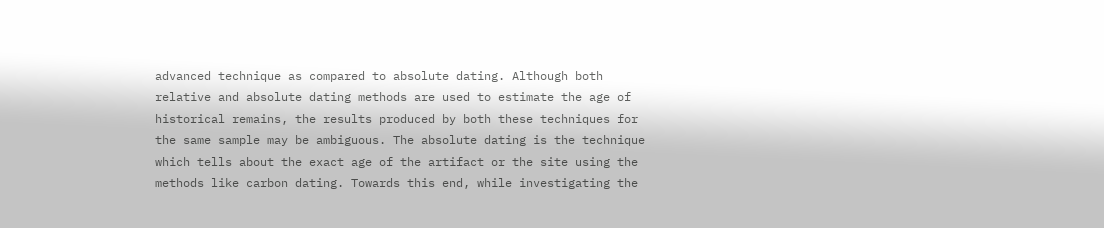advanced technique as compared to absolute dating. Although both relative and absolute dating methods are used to estimate the age of historical remains, the results produced by both these techniques for the same sample may be ambiguous. The absolute dating is the technique which tells about the exact age of the artifact or the site using the methods like carbon dating. Towards this end, while investigating the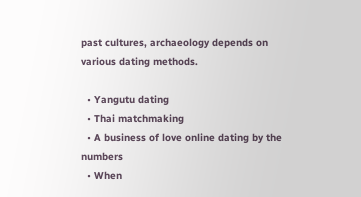past cultures, archaeology depends on various dating methods.

  • Yangutu dating
  • Thai matchmaking
  • A business of love online dating by the numbers
  • When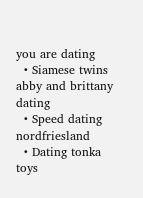you are dating
  • Siamese twins abby and brittany dating
  • Speed dating nordfriesland
  • Dating tonka toys